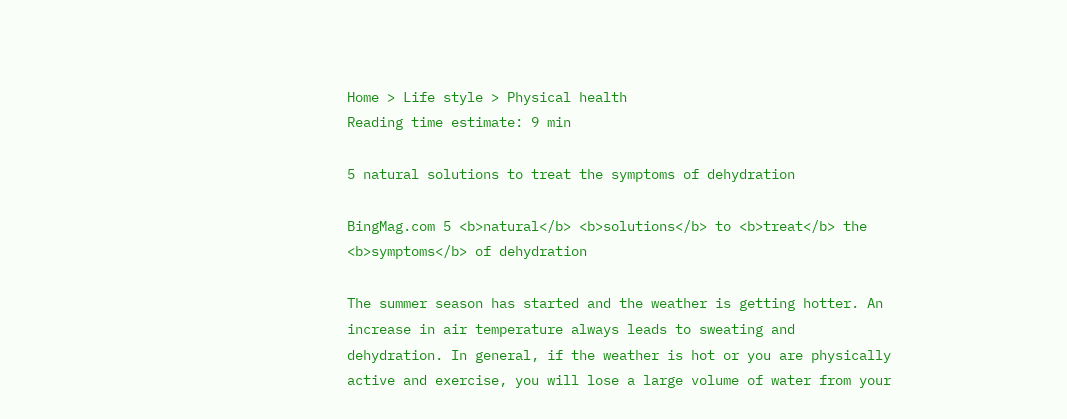Home > Life style > Physical health
Reading time estimate: 9 min

5 natural solutions to treat the symptoms of dehydration

BingMag.com 5 <b>natural</b> <b>solutions</b> to <b>treat</b> the <b>symptoms</b> of dehydration

The summer season has started and the weather is getting hotter. An increase in air temperature always leads to sweating and dehydration. In general, if the weather is hot or you are physically active and exercise, you will lose a large volume of water from your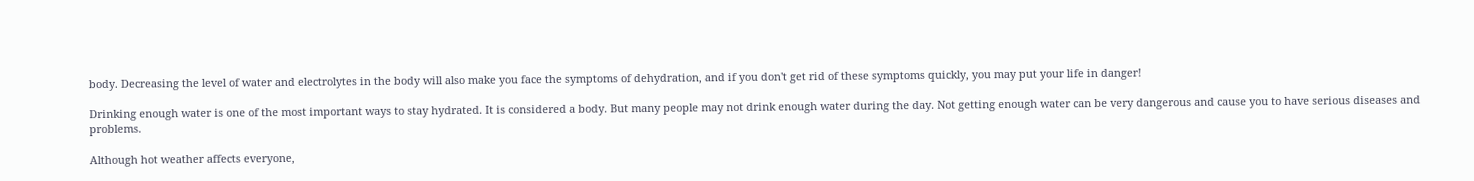body. Decreasing the level of water and electrolytes in the body will also make you face the symptoms of dehydration, and if you don't get rid of these symptoms quickly, you may put your life in danger!

Drinking enough water is one of the most important ways to stay hydrated. It is considered a body. But many people may not drink enough water during the day. Not getting enough water can be very dangerous and cause you to have serious diseases and problems.

Although hot weather affects everyone,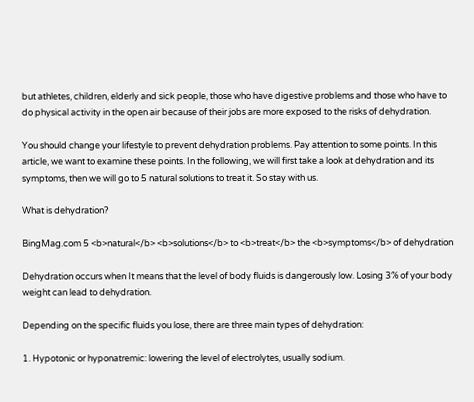but athletes, children, elderly and sick people, those who have digestive problems and those who have to do physical activity in the open air because of their jobs are more exposed to the risks of dehydration.

You should change your lifestyle to prevent dehydration problems. Pay attention to some points. In this article, we want to examine these points. In the following, we will first take a look at dehydration and its symptoms, then we will go to 5 natural solutions to treat it. So stay with us.

What is dehydration?

BingMag.com 5 <b>natural</b> <b>solutions</b> to <b>treat</b> the <b>symptoms</b> of dehydration

Dehydration occurs when It means that the level of body fluids is dangerously low. Losing 3% of your body weight can lead to dehydration.

Depending on the specific fluids you lose, there are three main types of dehydration:

1. Hypotonic or hyponatremic: lowering the level of electrolytes, usually sodium.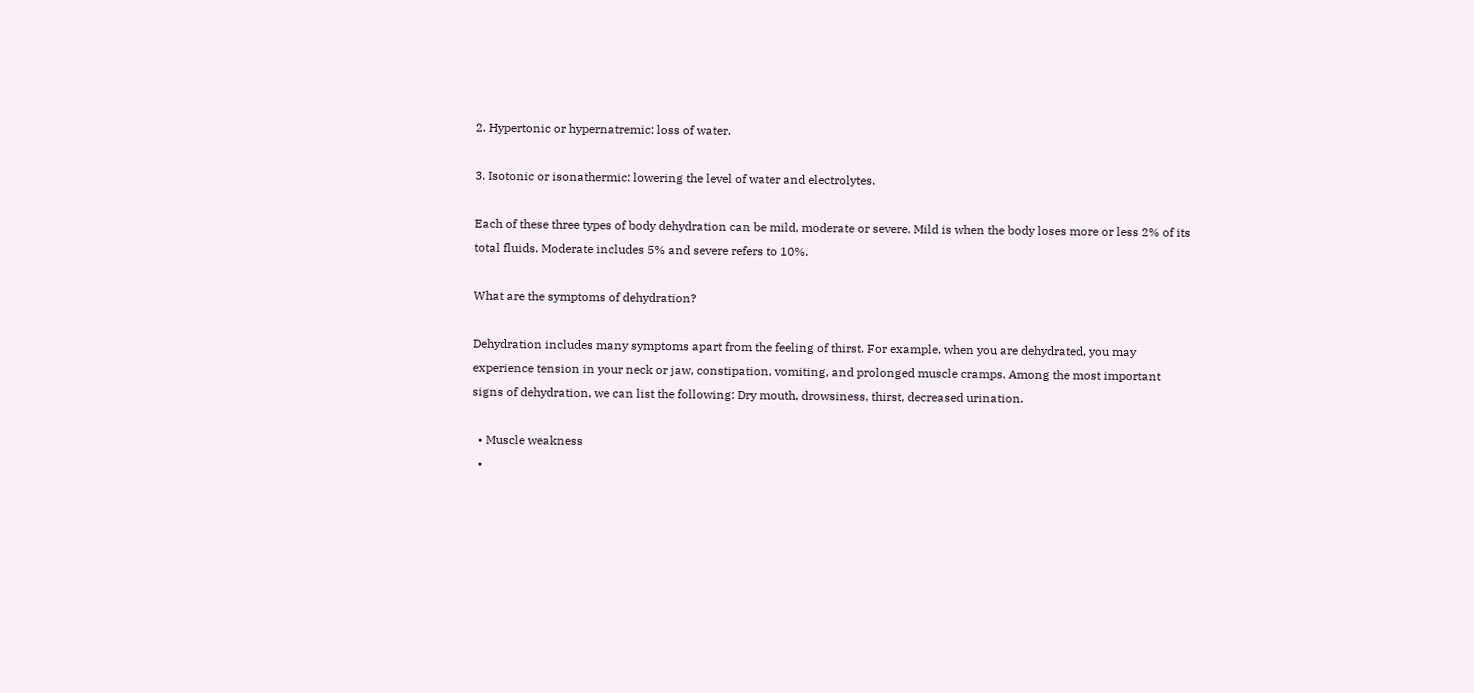2. Hypertonic or hypernatremic: loss of water.

3. Isotonic or isonathermic: lowering the level of water and electrolytes.

Each of these three types of body dehydration can be mild, moderate or severe. Mild is when the body loses more or less 2% of its total fluids. Moderate includes 5% and severe refers to 10%.

What are the symptoms of dehydration?

Dehydration includes many symptoms apart from the feeling of thirst. For example, when you are dehydrated, you may experience tension in your neck or jaw, constipation, vomiting, and prolonged muscle cramps. Among the most important signs of dehydration, we can list the following: Dry mouth, drowsiness, thirst, decreased urination.

  • Muscle weakness
  •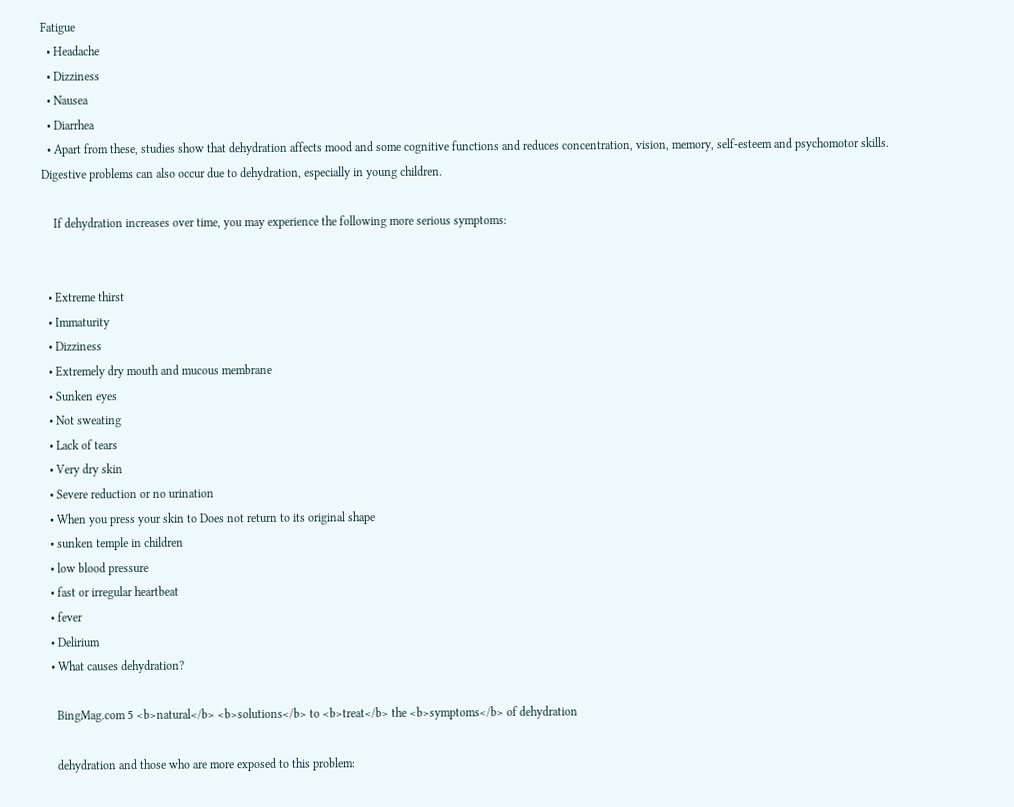Fatigue
  • Headache
  • Dizziness
  • Nausea
  • Diarrhea
  • Apart from these, studies show that dehydration affects mood and some cognitive functions and reduces concentration, vision, memory, self-esteem and psychomotor skills. Digestive problems can also occur due to dehydration, especially in young children.

    If dehydration increases over time, you may experience the following more serious symptoms:


  • Extreme thirst
  • Immaturity
  • Dizziness
  • Extremely dry mouth and mucous membrane
  • Sunken eyes
  • Not sweating
  • Lack of tears
  • Very dry skin
  • Severe reduction or no urination
  • When you press your skin to Does not return to its original shape
  • sunken temple in children
  • low blood pressure
  • fast or irregular heartbeat
  • fever
  • Delirium
  • What causes dehydration?

    BingMag.com 5 <b>natural</b> <b>solutions</b> to <b>treat</b> the <b>symptoms</b> of dehydration

    dehydration and those who are more exposed to this problem: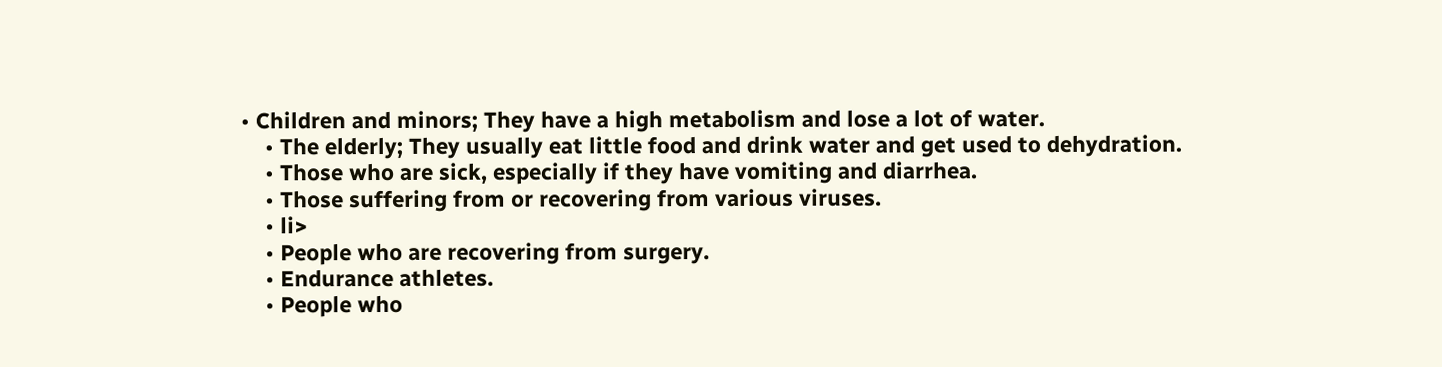• Children and minors; They have a high metabolism and lose a lot of water.
    • The elderly; They usually eat little food and drink water and get used to dehydration.
    • Those who are sick, especially if they have vomiting and diarrhea.
    • Those suffering from or recovering from various viruses.
    • li>
    • People who are recovering from surgery.
    • Endurance athletes.
    • People who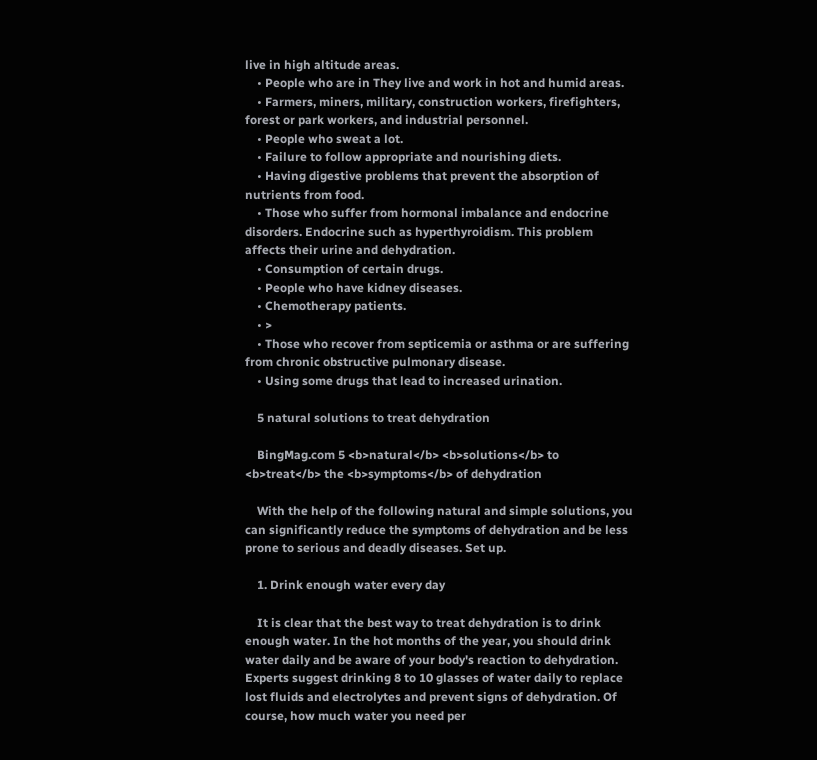live in high altitude areas.
    • People who are in They live and work in hot and humid areas.
    • Farmers, miners, military, construction workers, firefighters, forest or park workers, and industrial personnel.
    • People who sweat a lot.
    • Failure to follow appropriate and nourishing diets.
    • Having digestive problems that prevent the absorption of nutrients from food.
    • Those who suffer from hormonal imbalance and endocrine disorders. Endocrine such as hyperthyroidism. This problem affects their urine and dehydration.
    • Consumption of certain drugs.
    • People who have kidney diseases.
    • Chemotherapy patients.
    • >
    • Those who recover from septicemia or asthma or are suffering from chronic obstructive pulmonary disease.
    • Using some drugs that lead to increased urination.

    5 natural solutions to treat dehydration

    BingMag.com 5 <b>natural</b> <b>solutions</b> to <b>treat</b> the <b>symptoms</b> of dehydration

    With the help of the following natural and simple solutions, you can significantly reduce the symptoms of dehydration and be less prone to serious and deadly diseases. Set up.

    1. Drink enough water every day

    It is clear that the best way to treat dehydration is to drink enough water. In the hot months of the year, you should drink water daily and be aware of your body's reaction to dehydration. Experts suggest drinking 8 to 10 glasses of water daily to replace lost fluids and electrolytes and prevent signs of dehydration. Of course, how much water you need per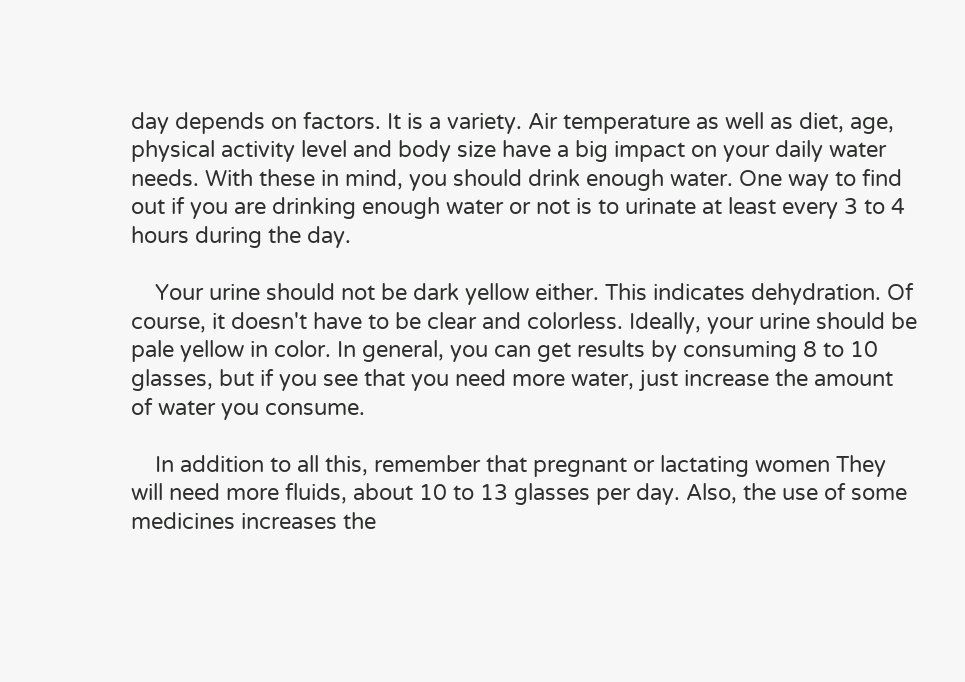day depends on factors. It is a variety. Air temperature as well as diet, age, physical activity level and body size have a big impact on your daily water needs. With these in mind, you should drink enough water. One way to find out if you are drinking enough water or not is to urinate at least every 3 to 4 hours during the day.

    Your urine should not be dark yellow either. This indicates dehydration. Of course, it doesn't have to be clear and colorless. Ideally, your urine should be pale yellow in color. In general, you can get results by consuming 8 to 10 glasses, but if you see that you need more water, just increase the amount of water you consume.

    In addition to all this, remember that pregnant or lactating women They will need more fluids, about 10 to 13 glasses per day. Also, the use of some medicines increases the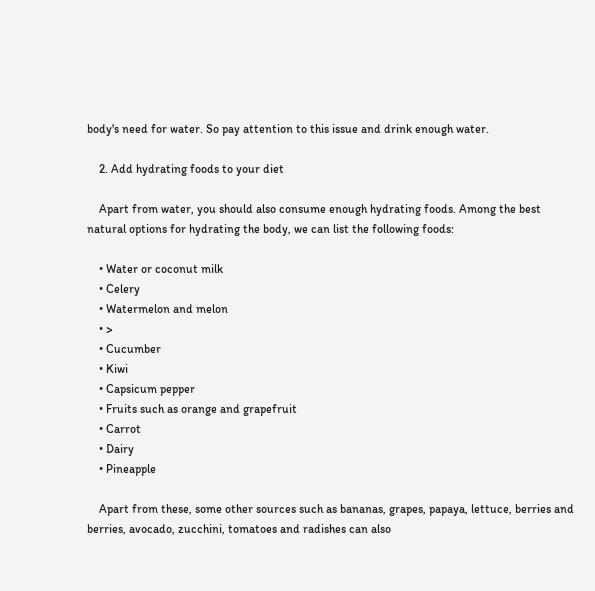body's need for water. So pay attention to this issue and drink enough water.

    2. Add hydrating foods to your diet

    Apart from water, you should also consume enough hydrating foods. Among the best natural options for hydrating the body, we can list the following foods:

    • Water or coconut milk
    • Celery
    • Watermelon and melon
    • >
    • Cucumber
    • Kiwi
    • Capsicum pepper
    • Fruits such as orange and grapefruit
    • Carrot
    • Dairy
    • Pineapple

    Apart from these, some other sources such as bananas, grapes, papaya, lettuce, berries and berries, avocado, zucchini, tomatoes and radishes can also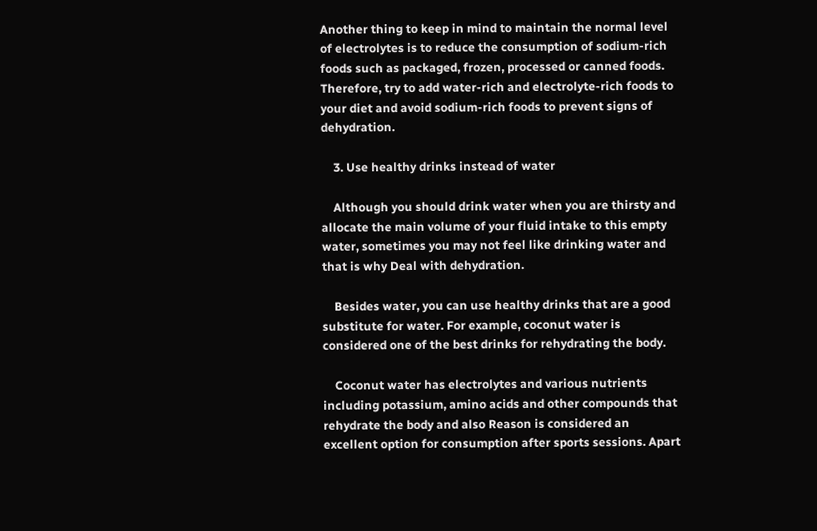Another thing to keep in mind to maintain the normal level of electrolytes is to reduce the consumption of sodium-rich foods such as packaged, frozen, processed or canned foods. Therefore, try to add water-rich and electrolyte-rich foods to your diet and avoid sodium-rich foods to prevent signs of dehydration.

    3. Use healthy drinks instead of water

    Although you should drink water when you are thirsty and allocate the main volume of your fluid intake to this empty water, sometimes you may not feel like drinking water and that is why Deal with dehydration.

    Besides water, you can use healthy drinks that are a good substitute for water. For example, coconut water is considered one of the best drinks for rehydrating the body.

    Coconut water has electrolytes and various nutrients including potassium, amino acids and other compounds that rehydrate the body and also Reason is considered an excellent option for consumption after sports sessions. Apart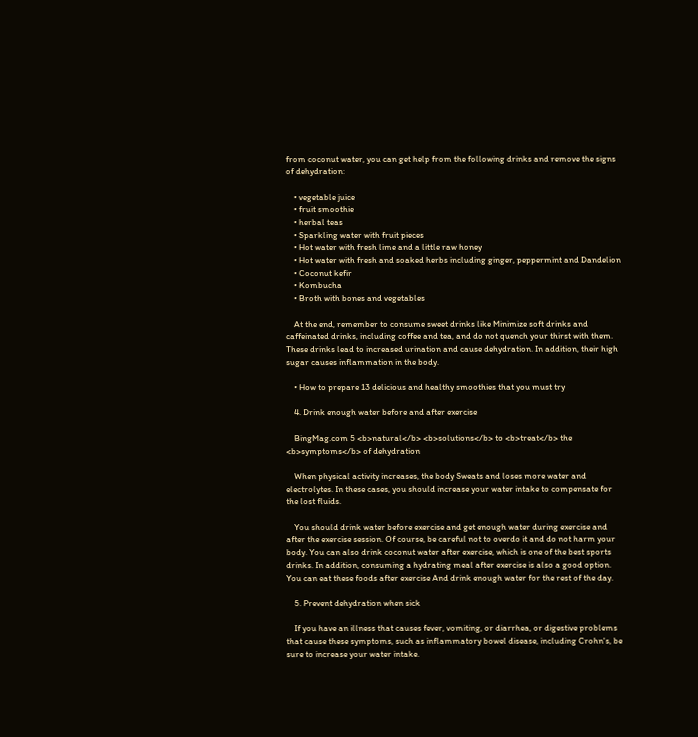from coconut water, you can get help from the following drinks and remove the signs of dehydration:

    • vegetable juice
    • fruit smoothie
    • herbal teas
    • Sparkling water with fruit pieces
    • Hot water with fresh lime and a little raw honey
    • Hot water with fresh and soaked herbs including ginger, peppermint and Dandelion
    • Coconut kefir
    • Kombucha
    • Broth with bones and vegetables

    At the end, remember to consume sweet drinks like Minimize soft drinks and caffeinated drinks, including coffee and tea, and do not quench your thirst with them. These drinks lead to increased urination and cause dehydration. In addition, their high sugar causes inflammation in the body.

    • How to prepare 13 delicious and healthy smoothies that you must try

    4. Drink enough water before and after exercise

    BingMag.com 5 <b>natural</b> <b>solutions</b> to <b>treat</b> the <b>symptoms</b> of dehydration

    When physical activity increases, the body Sweats and loses more water and electrolytes. In these cases, you should increase your water intake to compensate for the lost fluids.

    You should drink water before exercise and get enough water during exercise and after the exercise session. Of course, be careful not to overdo it and do not harm your body. You can also drink coconut water after exercise, which is one of the best sports drinks. In addition, consuming a hydrating meal after exercise is also a good option. You can eat these foods after exercise And drink enough water for the rest of the day.

    5. Prevent dehydration when sick

    If you have an illness that causes fever, vomiting, or diarrhea, or digestive problems that cause these symptoms, such as inflammatory bowel disease, including Crohn's, be sure to increase your water intake.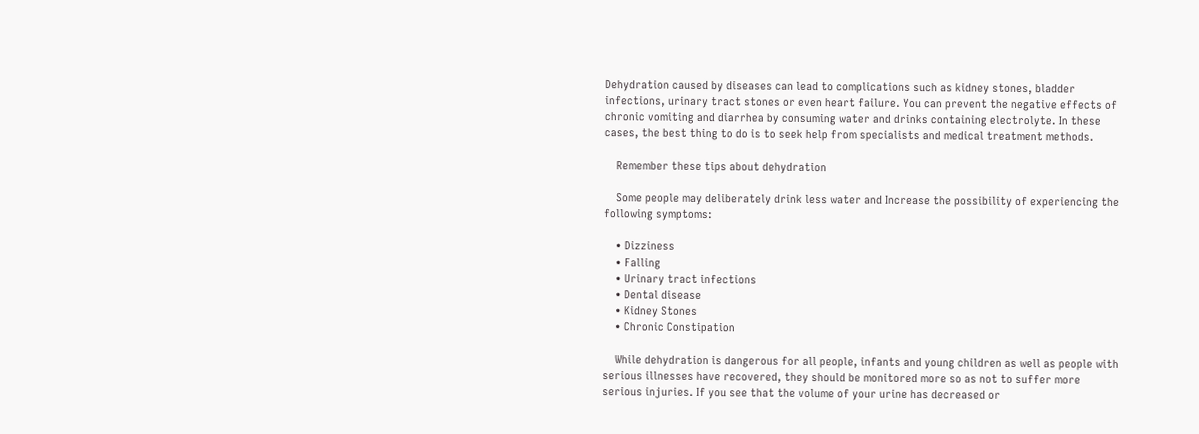Dehydration caused by diseases can lead to complications such as kidney stones, bladder infections, urinary tract stones or even heart failure. You can prevent the negative effects of chronic vomiting and diarrhea by consuming water and drinks containing electrolyte. In these cases, the best thing to do is to seek help from specialists and medical treatment methods.

    Remember these tips about dehydration

    Some people may deliberately drink less water and Increase the possibility of experiencing the following symptoms:

    • Dizziness
    • Falling
    • Urinary tract infections
    • Dental disease
    • Kidney Stones
    • Chronic Constipation

    While dehydration is dangerous for all people, infants and young children as well as people with serious illnesses have recovered, they should be monitored more so as not to suffer more serious injuries. If you see that the volume of your urine has decreased or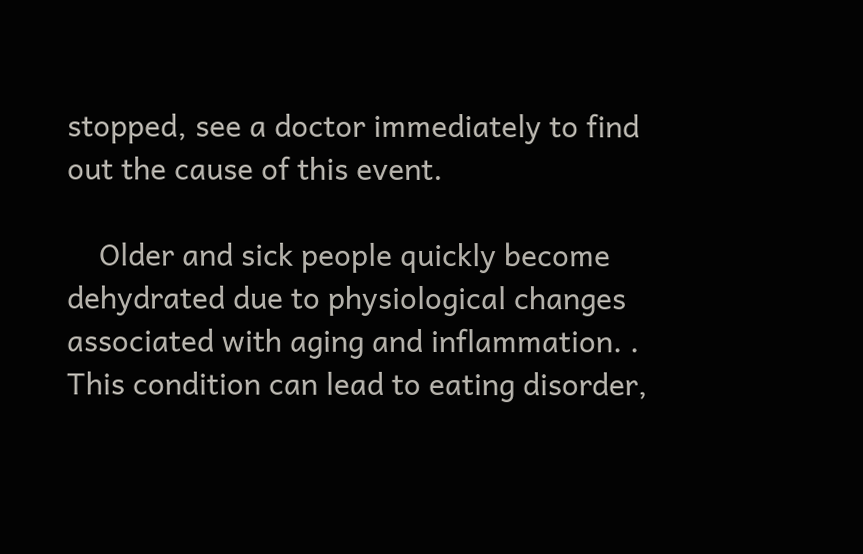stopped, see a doctor immediately to find out the cause of this event.

    Older and sick people quickly become dehydrated due to physiological changes associated with aging and inflammation. . This condition can lead to eating disorder,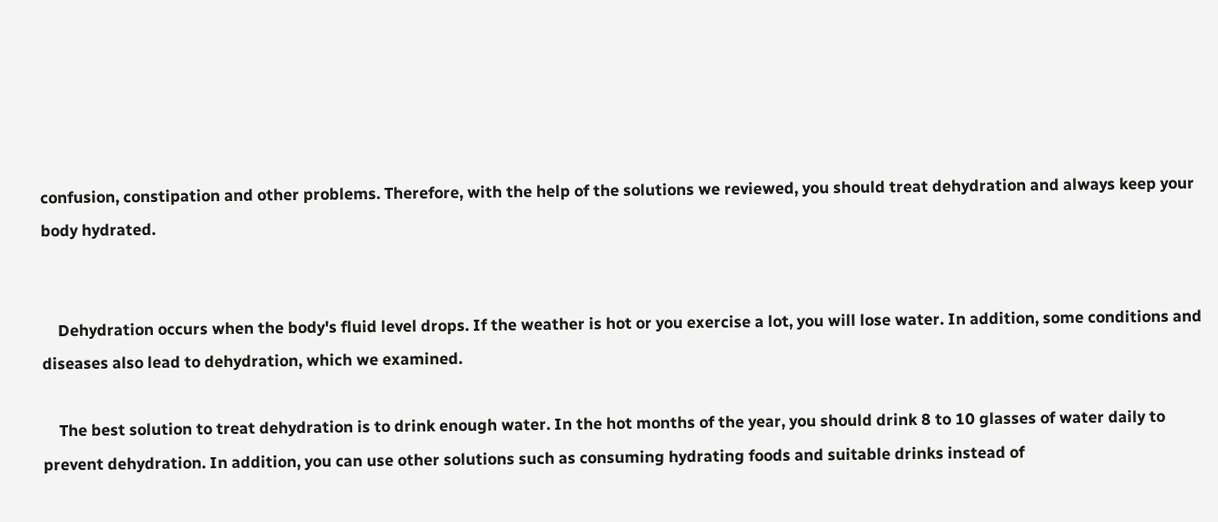confusion, constipation and other problems. Therefore, with the help of the solutions we reviewed, you should treat dehydration and always keep your body hydrated.


    Dehydration occurs when the body's fluid level drops. If the weather is hot or you exercise a lot, you will lose water. In addition, some conditions and diseases also lead to dehydration, which we examined.

    The best solution to treat dehydration is to drink enough water. In the hot months of the year, you should drink 8 to 10 glasses of water daily to prevent dehydration. In addition, you can use other solutions such as consuming hydrating foods and suitable drinks instead of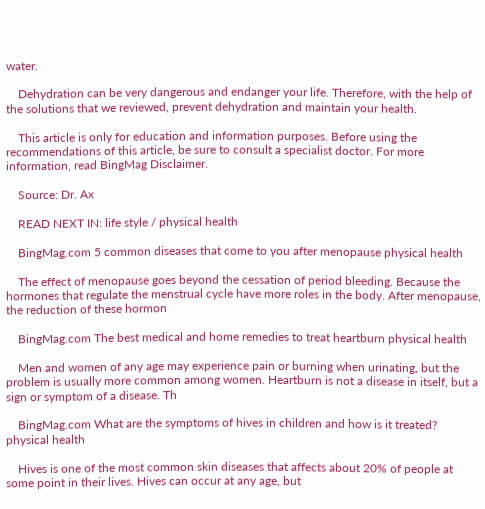water.

    Dehydration can be very dangerous and endanger your life. Therefore, with the help of the solutions that we reviewed, prevent dehydration and maintain your health.

    This article is only for education and information purposes. Before using the recommendations of this article, be sure to consult a specialist doctor. For more information, read BingMag Disclaimer.

    Source: Dr. Ax

    READ NEXT IN: life style / physical health

    BingMag.com 5 common diseases that come to you after menopause physical health

    The effect of menopause goes beyond the cessation of period bleeding. Because the hormones that regulate the menstrual cycle have more roles in the body. After menopause, the reduction of these hormon

    BingMag.com The best medical and home remedies to treat heartburn physical health

    Men and women of any age may experience pain or burning when urinating, but the problem is usually more common among women. Heartburn is not a disease in itself, but a sign or symptom of a disease. Th

    BingMag.com What are the symptoms of hives in children and how is it treated? physical health

    Hives is one of the most common skin diseases that affects about 20% of people at some point in their lives. Hives can occur at any age, but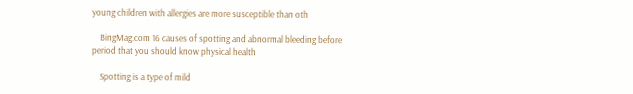young children with allergies are more susceptible than oth

    BingMag.com 16 causes of spotting and abnormal bleeding before period that you should know physical health

    Spotting is a type of mild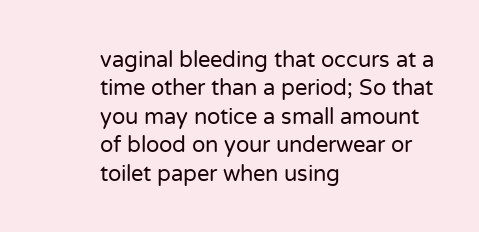vaginal bleeding that occurs at a time other than a period; So that you may notice a small amount of blood on your underwear or toilet paper when using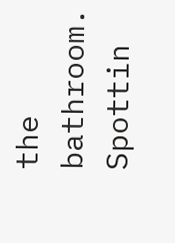the bathroom. Spottin